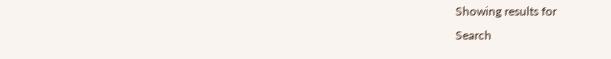Showing results for
Search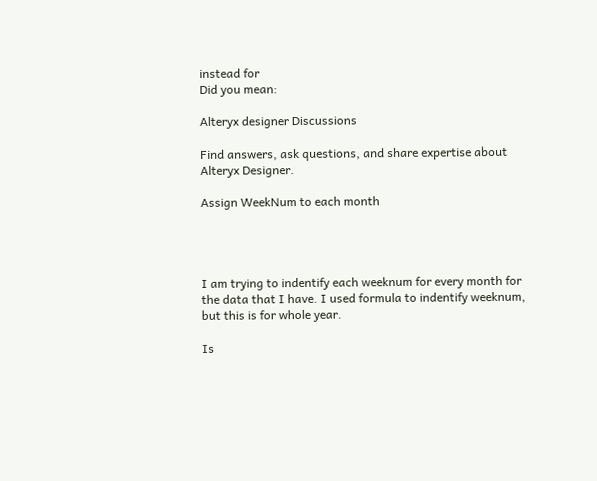instead for
Did you mean:

Alteryx designer Discussions

Find answers, ask questions, and share expertise about Alteryx Designer.

Assign WeekNum to each month




I am trying to indentify each weeknum for every month for the data that I have. I used formula to indentify weeknum, but this is for whole year.

Is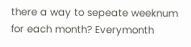there a way to sepeate weeknum for each month? Everymonth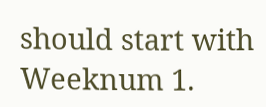should start with Weeknum 1.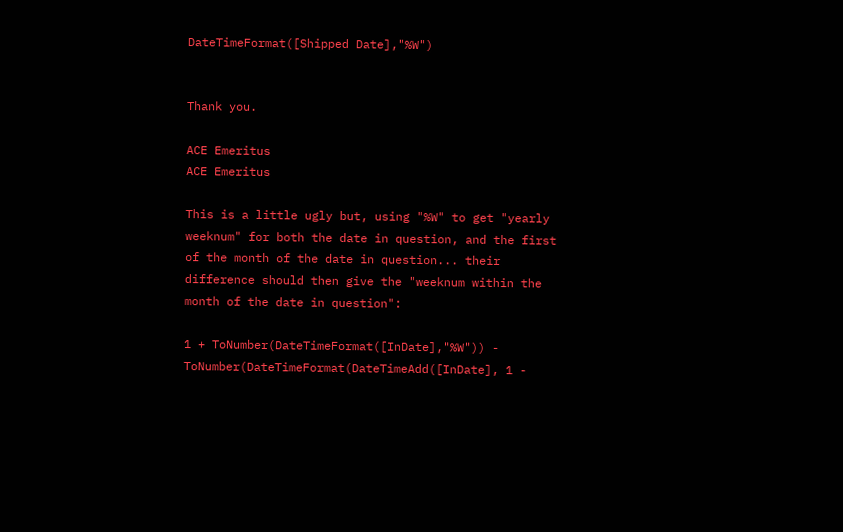DateTimeFormat([Shipped Date],"%W")


Thank you.

ACE Emeritus
ACE Emeritus

This is a little ugly but, using "%W" to get "yearly weeknum" for both the date in question, and the first of the month of the date in question... their difference should then give the "weeknum within the month of the date in question":

1 + ToNumber(DateTimeFormat([InDate],"%W")) -
ToNumber(DateTimeFormat(DateTimeAdd([InDate], 1 -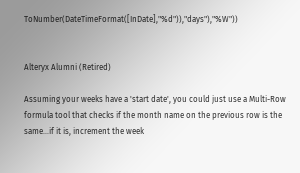ToNumber(DateTimeFormat([InDate],"%d")),"days"),"%W"))


Alteryx Alumni (Retired)

Assuming your weeks have a 'start date', you could just use a Multi-Row formula tool that checks if the month name on the previous row is the same...if it is, increment the week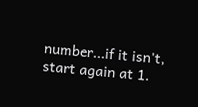number...if it isn't, start again at 1.